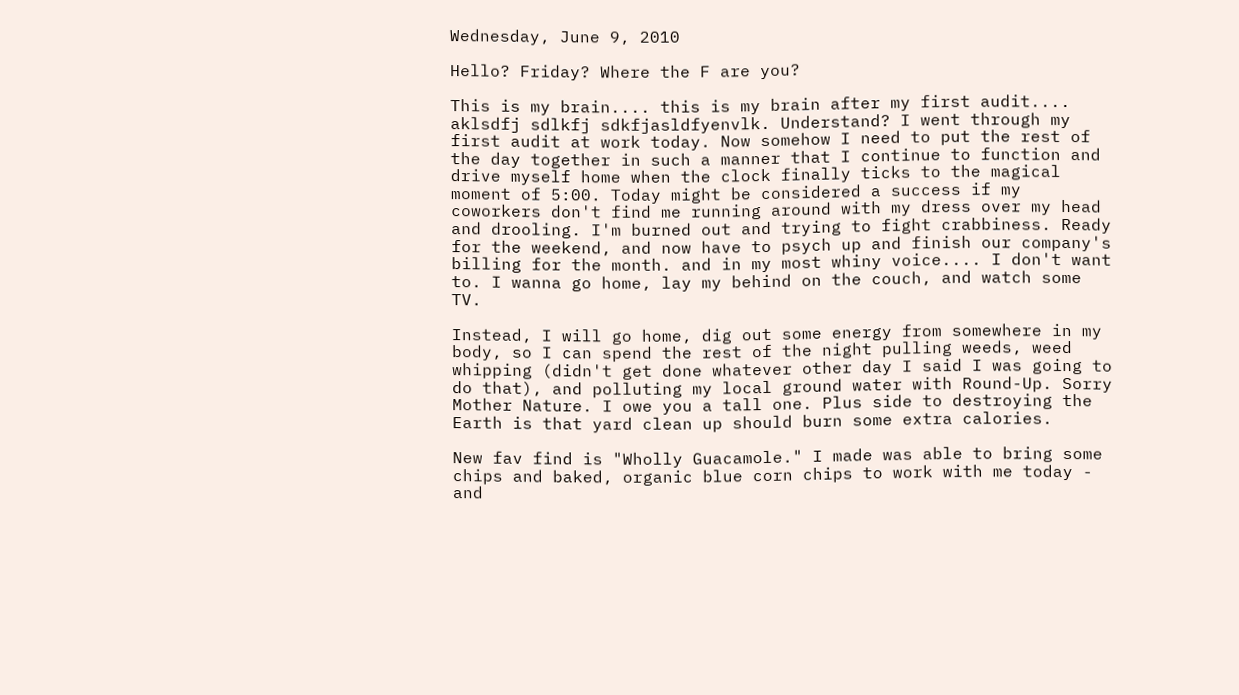Wednesday, June 9, 2010

Hello? Friday? Where the F are you?

This is my brain.... this is my brain after my first audit.... aklsdfj sdlkfj sdkfjasldfyenvlk. Understand? I went through my first audit at work today. Now somehow I need to put the rest of the day together in such a manner that I continue to function and drive myself home when the clock finally ticks to the magical moment of 5:00. Today might be considered a success if my coworkers don't find me running around with my dress over my head and drooling. I'm burned out and trying to fight crabbiness. Ready for the weekend, and now have to psych up and finish our company's billing for the month. and in my most whiny voice.... I don't want to. I wanna go home, lay my behind on the couch, and watch some TV.

Instead, I will go home, dig out some energy from somewhere in my body, so I can spend the rest of the night pulling weeds, weed whipping (didn't get done whatever other day I said I was going to do that), and polluting my local ground water with Round-Up. Sorry Mother Nature. I owe you a tall one. Plus side to destroying the Earth is that yard clean up should burn some extra calories.

New fav find is "Wholly Guacamole." I made was able to bring some chips and baked, organic blue corn chips to work with me today - and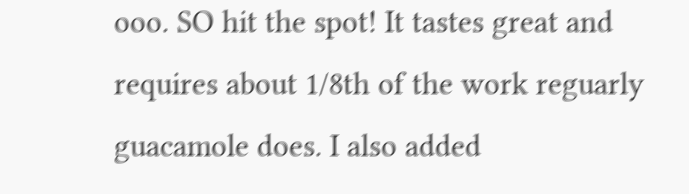ooo. SO hit the spot! It tastes great and requires about 1/8th of the work reguarly guacamole does. I also added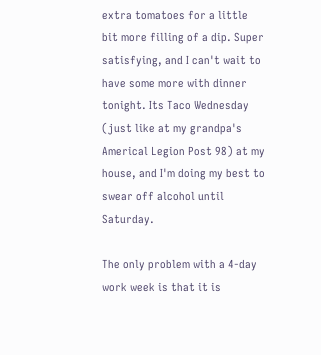extra tomatoes for a little bit more filling of a dip. Super satisfying, and I can't wait to have some more with dinner tonight. Its Taco Wednesday (just like at my grandpa's Americal Legion Post 98) at my house, and I'm doing my best to swear off alcohol until Saturday.

The only problem with a 4-day work week is that it is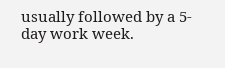usually followed by a 5-day work week.